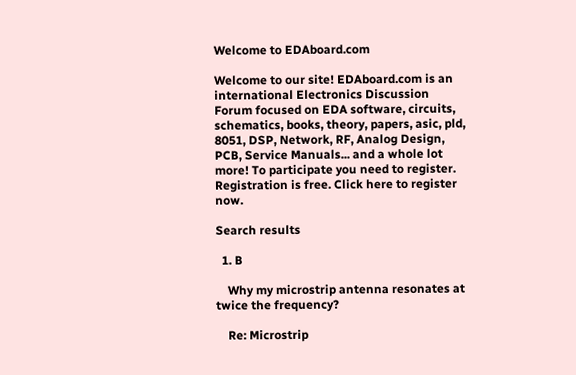Welcome to EDAboard.com

Welcome to our site! EDAboard.com is an international Electronics Discussion Forum focused on EDA software, circuits, schematics, books, theory, papers, asic, pld, 8051, DSP, Network, RF, Analog Design, PCB, Service Manuals... and a whole lot more! To participate you need to register. Registration is free. Click here to register now.

Search results

  1. B

    Why my microstrip antenna resonates at twice the frequency?

    Re: Microstrip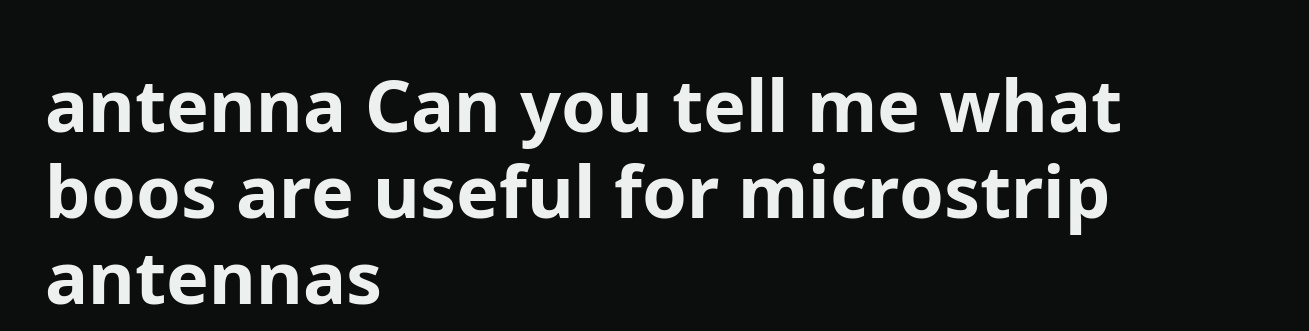antenna Can you tell me what boos are useful for microstrip antennas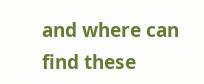and where can find these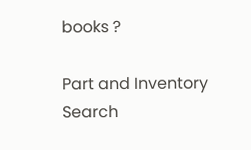books ?

Part and Inventory Search